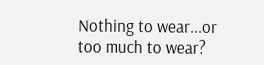Nothing to wear...or too much to wear?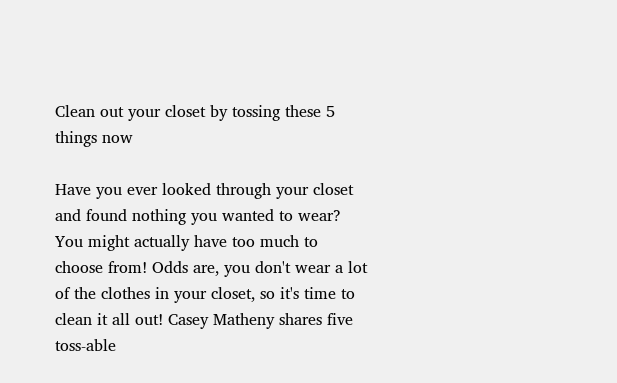Clean out your closet by tossing these 5 things now

Have you ever looked through your closet and found nothing you wanted to wear? You might actually have too much to choose from! Odds are, you don't wear a lot of the clothes in your closet, so it's time to clean it all out! Casey Matheny shares five toss-able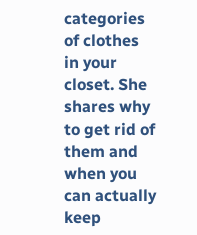categories of clothes in your closet. She shares why to get rid of them and when you can actually keep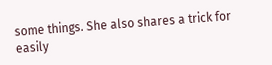some things. She also shares a trick for easily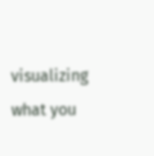visualizing what you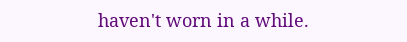haven't worn in a while.